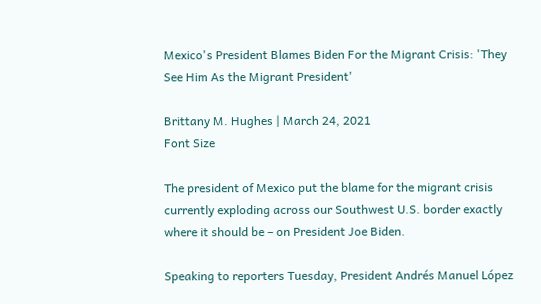Mexico's President Blames Biden For the Migrant Crisis: 'They See Him As the Migrant President'

Brittany M. Hughes | March 24, 2021
Font Size

The president of Mexico put the blame for the migrant crisis currently exploding across our Southwest U.S. border exactly where it should be – on President Joe Biden.

Speaking to reporters Tuesday, President Andrés Manuel López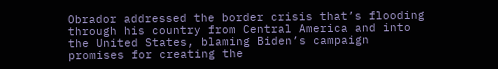Obrador addressed the border crisis that’s flooding through his country from Central America and into the United States, blaming Biden’s campaign promises for creating the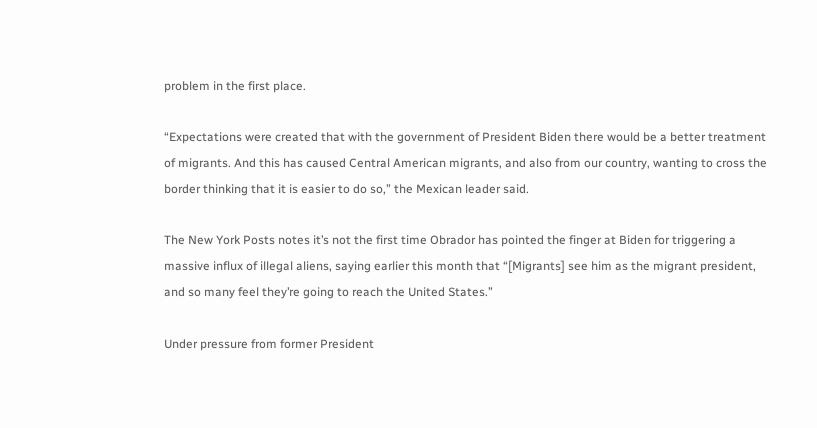problem in the first place.

“Expectations were created that with the government of President Biden there would be a better treatment of migrants. And this has caused Central American migrants, and also from our country, wanting to cross the border thinking that it is easier to do so,” the Mexican leader said.

The New York Posts notes it’s not the first time Obrador has pointed the finger at Biden for triggering a massive influx of illegal aliens, saying earlier this month that “[Migrants] see him as the migrant president, and so many feel they’re going to reach the United States.”

Under pressure from former President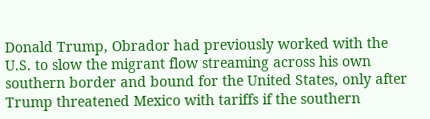Donald Trump, Obrador had previously worked with the U.S. to slow the migrant flow streaming across his own southern border and bound for the United States, only after Trump threatened Mexico with tariffs if the southern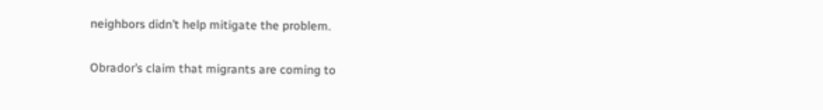neighbors didn’t help mitigate the problem.

Obrador’s claim that migrants are coming to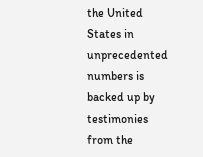the United States in unprecedented numbers is backed up by testimonies from the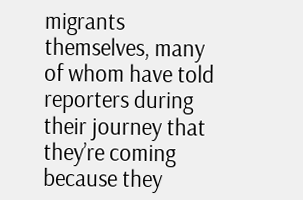migrants themselves, many of whom have told reporters during their journey that they’re coming because they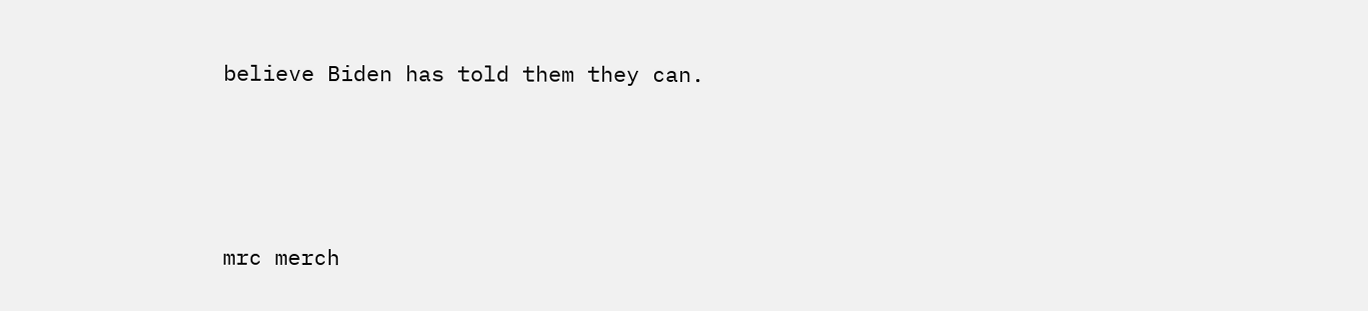believe Biden has told them they can.





mrc merch